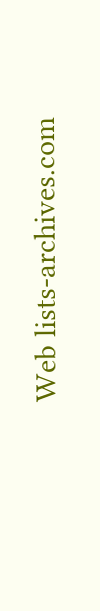Web lists-archives.com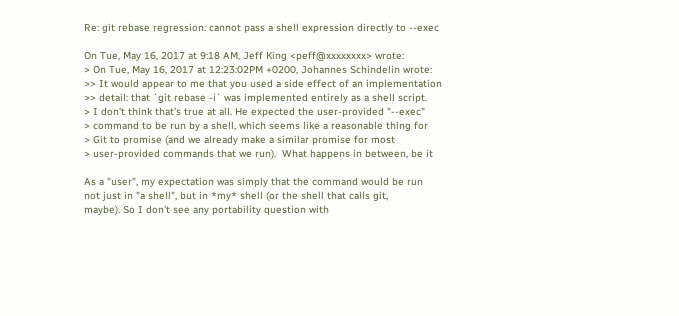Re: git rebase regression: cannot pass a shell expression directly to --exec

On Tue, May 16, 2017 at 9:18 AM, Jeff King <peff@xxxxxxxx> wrote:
> On Tue, May 16, 2017 at 12:23:02PM +0200, Johannes Schindelin wrote:
>> It would appear to me that you used a side effect of an implementation
>> detail: that `git rebase -i` was implemented entirely as a shell script.
> I don't think that's true at all. He expected the user-provided "--exec"
> command to be run by a shell, which seems like a reasonable thing for
> Git to promise (and we already make a similar promise for most
> user-provided commands that we run).  What happens in between, be it

As a "user", my expectation was simply that the command would be run
not just in "a shell", but in *my* shell (or the shell that calls git,
maybe). So I don't see any portability question with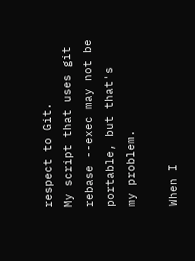respect to Git.
My script that uses git rebase --exec may not be portable, but that's
my problem.

When I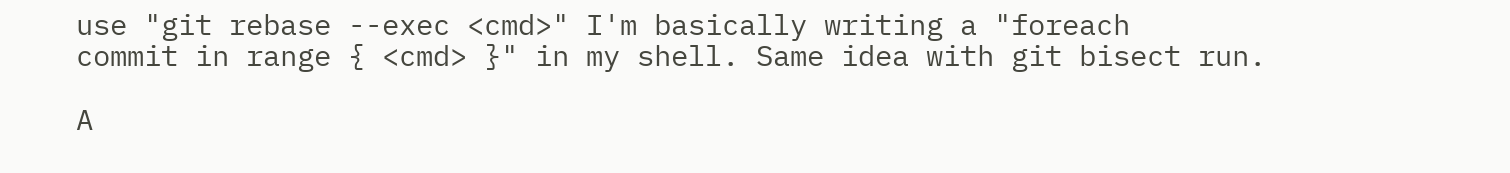use "git rebase --exec <cmd>" I'm basically writing a "foreach
commit in range { <cmd> }" in my shell. Same idea with git bisect run.

A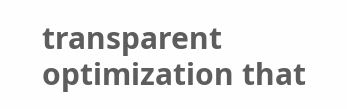transparent optimization that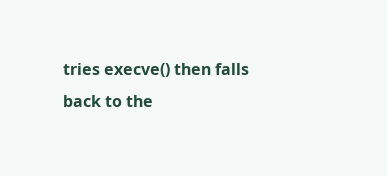tries execve() then falls back to the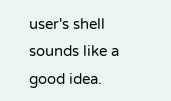user's shell sounds like a good idea.